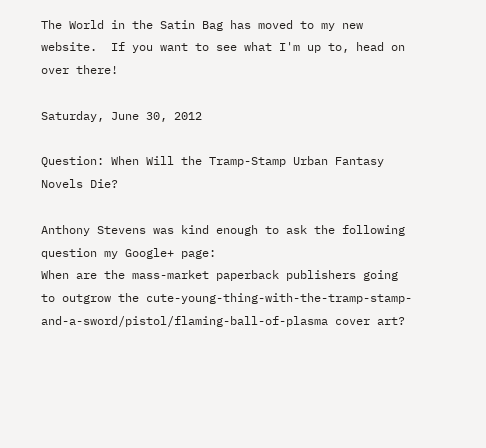The World in the Satin Bag has moved to my new website.  If you want to see what I'm up to, head on over there!

Saturday, June 30, 2012

Question: When Will the Tramp-Stamp Urban Fantasy Novels Die?

Anthony Stevens was kind enough to ask the following question my Google+ page:
When are the mass-market paperback publishers going to outgrow the cute-young-thing-with-the-tramp-stamp-and-a-sword/pistol/flaming-ball-of-plasma cover art?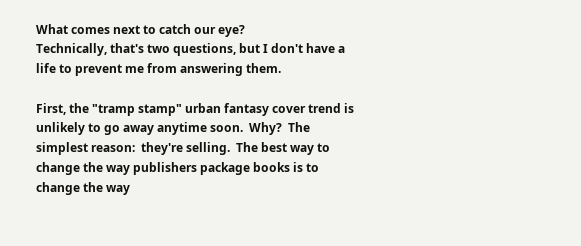What comes next to catch our eye?
Technically, that's two questions, but I don't have a life to prevent me from answering them.

First, the "tramp stamp" urban fantasy cover trend is unlikely to go away anytime soon.  Why?  The simplest reason:  they're selling.  The best way to change the way publishers package books is to change the way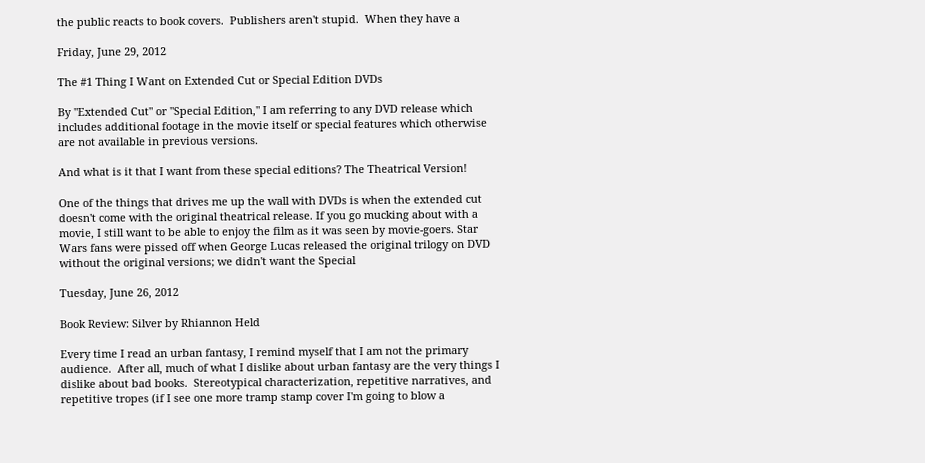the public reacts to book covers.  Publishers aren't stupid.  When they have a

Friday, June 29, 2012

The #1 Thing I Want on Extended Cut or Special Edition DVDs

By "Extended Cut" or "Special Edition," I am referring to any DVD release which includes additional footage in the movie itself or special features which otherwise are not available in previous versions.

And what is it that I want from these special editions? The Theatrical Version!

One of the things that drives me up the wall with DVDs is when the extended cut doesn't come with the original theatrical release. If you go mucking about with a movie, I still want to be able to enjoy the film as it was seen by movie-goers. Star Wars fans were pissed off when George Lucas released the original trilogy on DVD without the original versions; we didn't want the Special

Tuesday, June 26, 2012

Book Review: Silver by Rhiannon Held

Every time I read an urban fantasy, I remind myself that I am not the primary audience.  After all, much of what I dislike about urban fantasy are the very things I dislike about bad books.  Stereotypical characterization, repetitive narratives, and repetitive tropes (if I see one more tramp stamp cover I'm going to blow a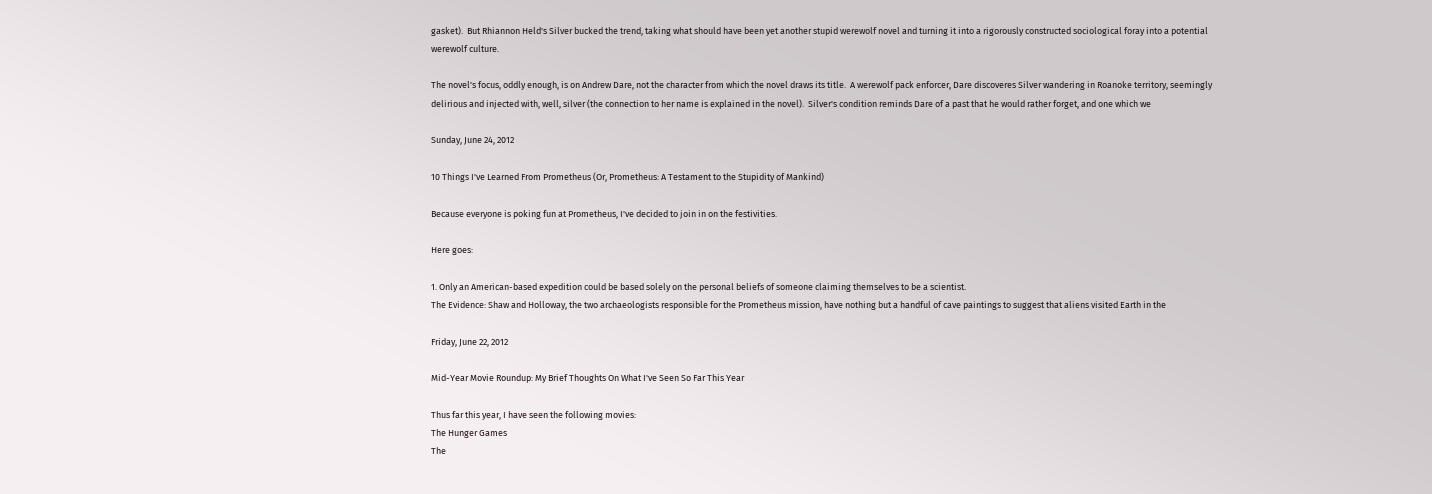gasket).  But Rhiannon Held's Silver bucked the trend, taking what should have been yet another stupid werewolf novel and turning it into a rigorously constructed sociological foray into a potential werewolf culture.

The novel's focus, oddly enough, is on Andrew Dare, not the character from which the novel draws its title.  A werewolf pack enforcer, Dare discoveres Silver wandering in Roanoke territory, seemingly delirious and injected with, well, silver (the connection to her name is explained in the novel).  Silver's condition reminds Dare of a past that he would rather forget, and one which we

Sunday, June 24, 2012

10 Things I've Learned From Prometheus (Or, Prometheus: A Testament to the Stupidity of Mankind)

Because everyone is poking fun at Prometheus, I've decided to join in on the festivities.

Here goes:

1. Only an American-based expedition could be based solely on the personal beliefs of someone claiming themselves to be a scientist.
The Evidence: Shaw and Holloway, the two archaeologists responsible for the Prometheus mission, have nothing but a handful of cave paintings to suggest that aliens visited Earth in the

Friday, June 22, 2012

Mid-Year Movie Roundup: My Brief Thoughts On What I've Seen So Far This Year

Thus far this year, I have seen the following movies:
The Hunger Games
The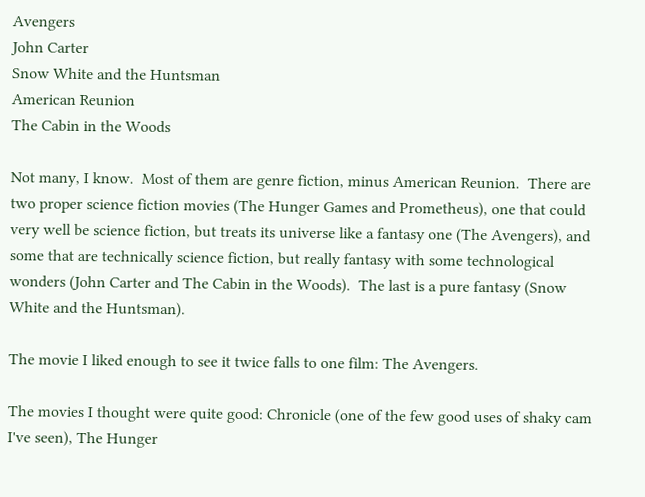Avengers
John Carter
Snow White and the Huntsman
American Reunion
The Cabin in the Woods

Not many, I know.  Most of them are genre fiction, minus American Reunion.  There are two proper science fiction movies (The Hunger Games and Prometheus), one that could very well be science fiction, but treats its universe like a fantasy one (The Avengers), and some that are technically science fiction, but really fantasy with some technological wonders (John Carter and The Cabin in the Woods).  The last is a pure fantasy (Snow White and the Huntsman).

The movie I liked enough to see it twice falls to one film: The Avengers.

The movies I thought were quite good: Chronicle (one of the few good uses of shaky cam I've seen), The Hunger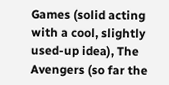Games (solid acting with a cool, slightly used-up idea), The Avengers (so far the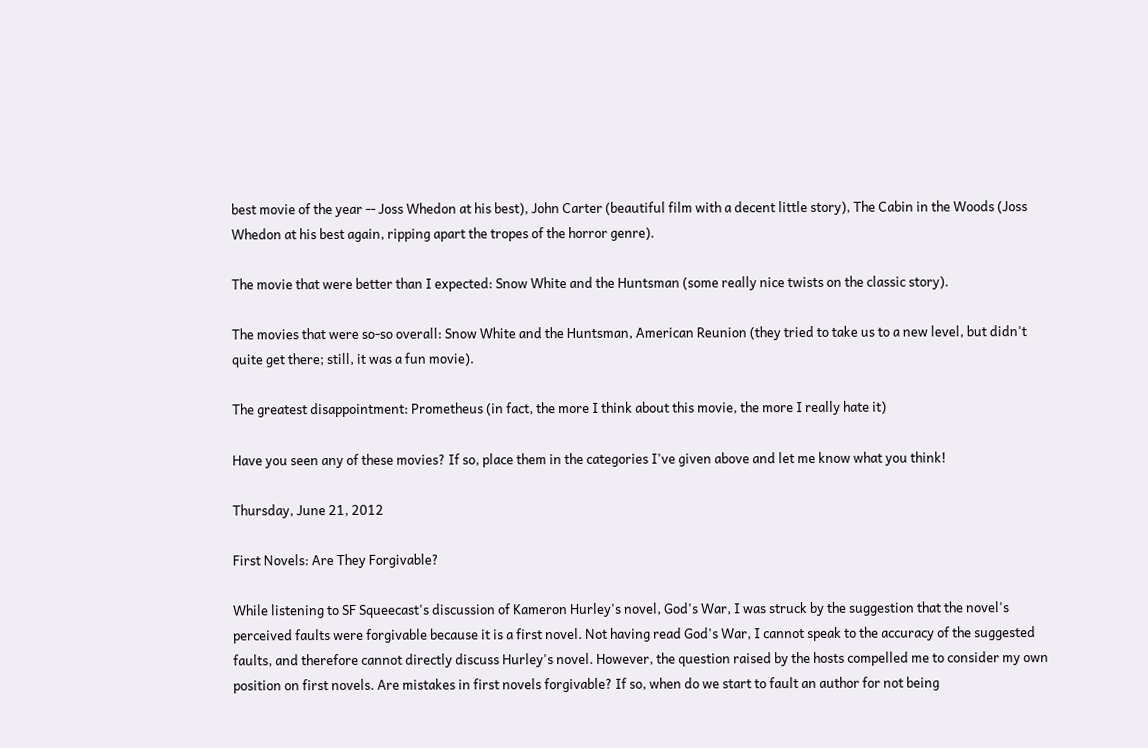best movie of the year -- Joss Whedon at his best), John Carter (beautiful film with a decent little story), The Cabin in the Woods (Joss Whedon at his best again, ripping apart the tropes of the horror genre).

The movie that were better than I expected: Snow White and the Huntsman (some really nice twists on the classic story).

The movies that were so-so overall: Snow White and the Huntsman, American Reunion (they tried to take us to a new level, but didn't quite get there; still, it was a fun movie).

The greatest disappointment: Prometheus (in fact, the more I think about this movie, the more I really hate it)

Have you seen any of these movies? If so, place them in the categories I've given above and let me know what you think!

Thursday, June 21, 2012

First Novels: Are They Forgivable?

While listening to SF Squeecast's discussion of Kameron Hurley's novel, God's War, I was struck by the suggestion that the novel's perceived faults were forgivable because it is a first novel. Not having read God's War, I cannot speak to the accuracy of the suggested faults, and therefore cannot directly discuss Hurley's novel. However, the question raised by the hosts compelled me to consider my own position on first novels. Are mistakes in first novels forgivable? If so, when do we start to fault an author for not being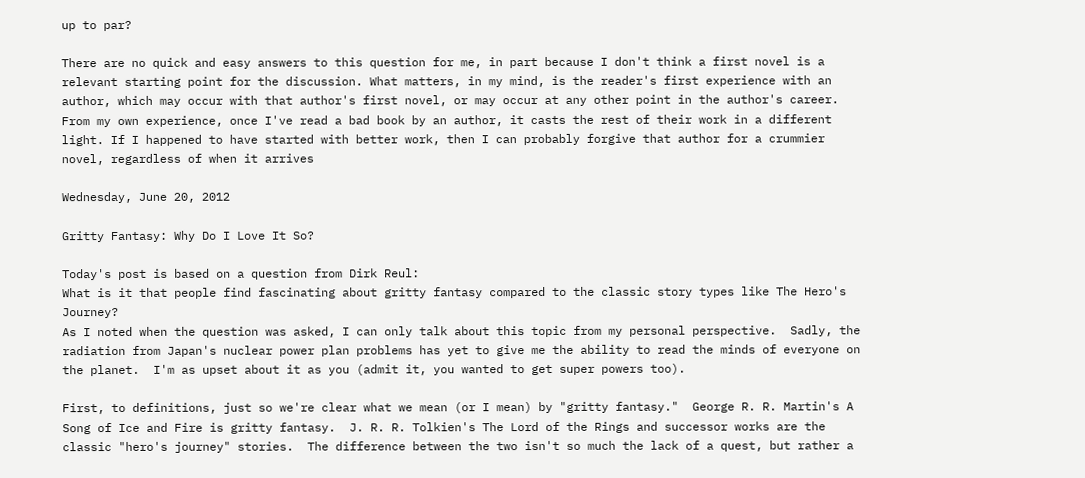up to par?

There are no quick and easy answers to this question for me, in part because I don't think a first novel is a relevant starting point for the discussion. What matters, in my mind, is the reader's first experience with an author, which may occur with that author's first novel, or may occur at any other point in the author's career. From my own experience, once I've read a bad book by an author, it casts the rest of their work in a different light. If I happened to have started with better work, then I can probably forgive that author for a crummier novel, regardless of when it arrives

Wednesday, June 20, 2012

Gritty Fantasy: Why Do I Love It So?

Today's post is based on a question from Dirk Reul:
What is it that people find fascinating about gritty fantasy compared to the classic story types like The Hero's Journey?
As I noted when the question was asked, I can only talk about this topic from my personal perspective.  Sadly, the radiation from Japan's nuclear power plan problems has yet to give me the ability to read the minds of everyone on the planet.  I'm as upset about it as you (admit it, you wanted to get super powers too).

First, to definitions, just so we're clear what we mean (or I mean) by "gritty fantasy."  George R. R. Martin's A Song of Ice and Fire is gritty fantasy.  J. R. R. Tolkien's The Lord of the Rings and successor works are the classic "hero's journey" stories.  The difference between the two isn't so much the lack of a quest, but rather a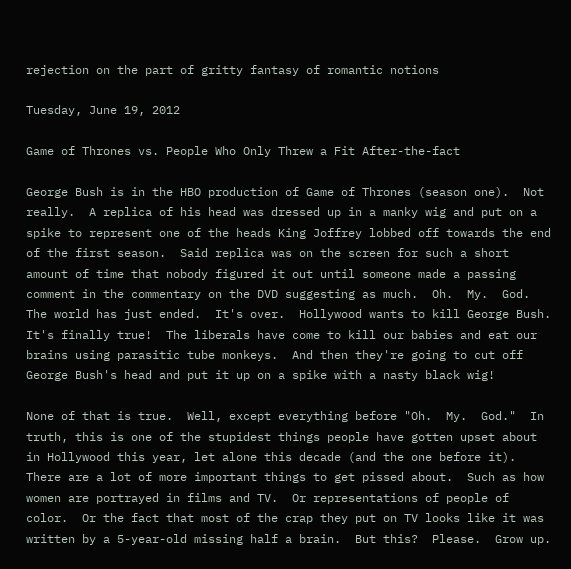rejection on the part of gritty fantasy of romantic notions

Tuesday, June 19, 2012

Game of Thrones vs. People Who Only Threw a Fit After-the-fact

George Bush is in the HBO production of Game of Thrones (season one).  Not really.  A replica of his head was dressed up in a manky wig and put on a spike to represent one of the heads King Joffrey lobbed off towards the end of the first season.  Said replica was on the screen for such a short amount of time that nobody figured it out until someone made a passing comment in the commentary on the DVD suggesting as much.  Oh.  My.  God.  The world has just ended.  It's over.  Hollywood wants to kill George Bush.  It's finally true!  The liberals have come to kill our babies and eat our brains using parasitic tube monkeys.  And then they're going to cut off George Bush's head and put it up on a spike with a nasty black wig!

None of that is true.  Well, except everything before "Oh.  My.  God."  In truth, this is one of the stupidest things people have gotten upset about in Hollywood this year, let alone this decade (and the one before it).  There are a lot of more important things to get pissed about.  Such as how women are portrayed in films and TV.  Or representations of people of color.  Or the fact that most of the crap they put on TV looks like it was written by a 5-year-old missing half a brain.  But this?  Please.  Grow up.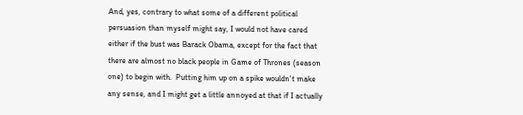And, yes, contrary to what some of a different political persuasion than myself might say, I would not have cared either if the bust was Barack Obama, except for the fact that there are almost no black people in Game of Thrones (season one) to begin with.  Putting him up on a spike wouldn't make any sense, and I might get a little annoyed at that if I actually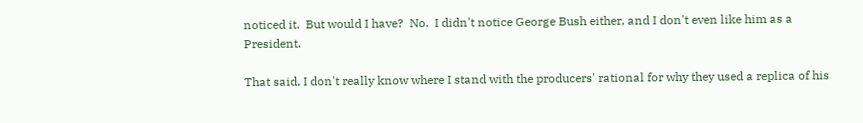noticed it.  But would I have?  No.  I didn't notice George Bush either, and I don't even like him as a President.

That said, I don't really know where I stand with the producers' rational for why they used a replica of his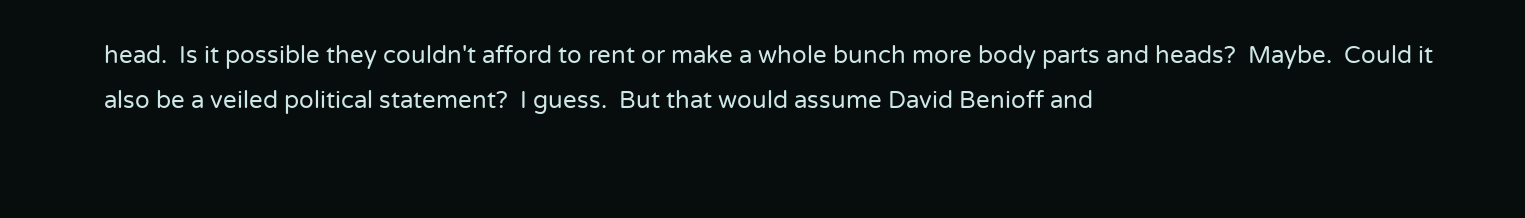head.  Is it possible they couldn't afford to rent or make a whole bunch more body parts and heads?  Maybe.  Could it also be a veiled political statement?  I guess.  But that would assume David Benioff and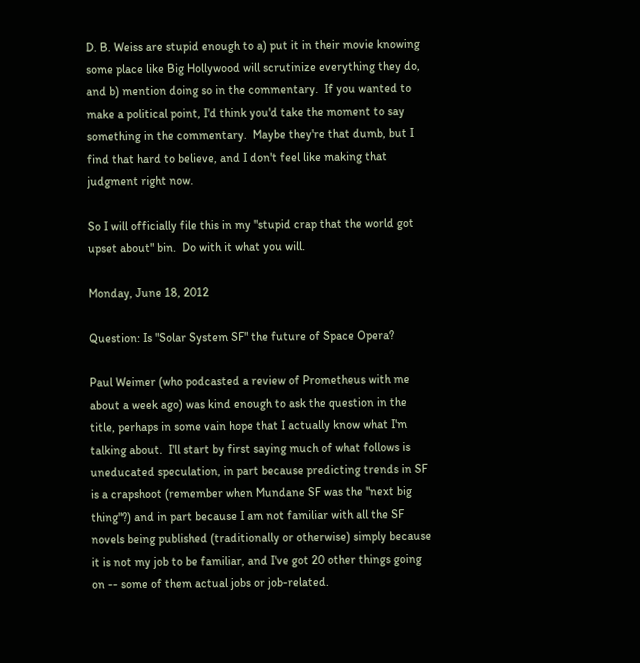D. B. Weiss are stupid enough to a) put it in their movie knowing some place like Big Hollywood will scrutinize everything they do, and b) mention doing so in the commentary.  If you wanted to make a political point, I'd think you'd take the moment to say something in the commentary.  Maybe they're that dumb, but I find that hard to believe, and I don't feel like making that judgment right now.

So I will officially file this in my "stupid crap that the world got upset about" bin.  Do with it what you will.

Monday, June 18, 2012

Question: Is "Solar System SF" the future of Space Opera?

Paul Weimer (who podcasted a review of Prometheus with me about a week ago) was kind enough to ask the question in the title, perhaps in some vain hope that I actually know what I'm talking about.  I'll start by first saying much of what follows is uneducated speculation, in part because predicting trends in SF is a crapshoot (remember when Mundane SF was the "next big thing"?) and in part because I am not familiar with all the SF novels being published (traditionally or otherwise) simply because it is not my job to be familiar, and I've got 20 other things going on -- some of them actual jobs or job-related.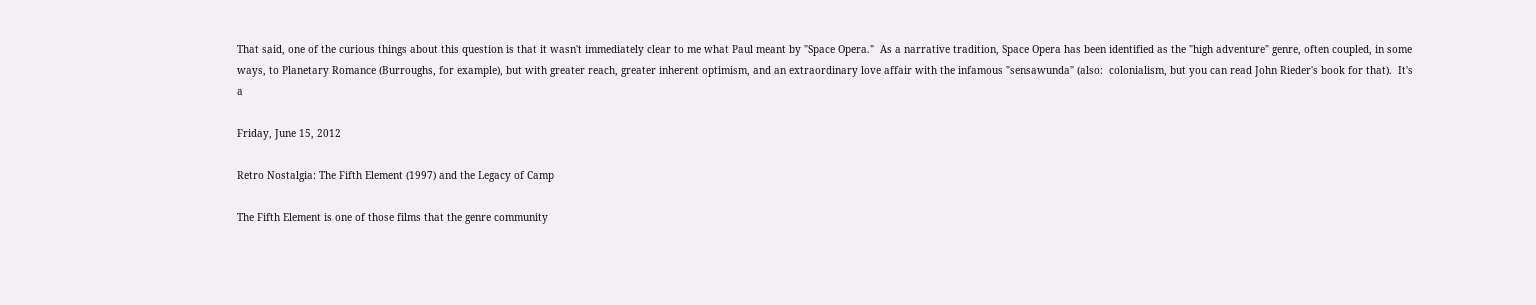That said, one of the curious things about this question is that it wasn't immediately clear to me what Paul meant by "Space Opera."  As a narrative tradition, Space Opera has been identified as the "high adventure" genre, often coupled, in some ways, to Planetary Romance (Burroughs, for example), but with greater reach, greater inherent optimism, and an extraordinary love affair with the infamous "sensawunda" (also:  colonialism, but you can read John Rieder's book for that).  It's a

Friday, June 15, 2012

Retro Nostalgia: The Fifth Element (1997) and the Legacy of Camp

The Fifth Element is one of those films that the genre community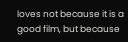loves not because it is a good film, but because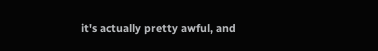it's actually pretty awful, and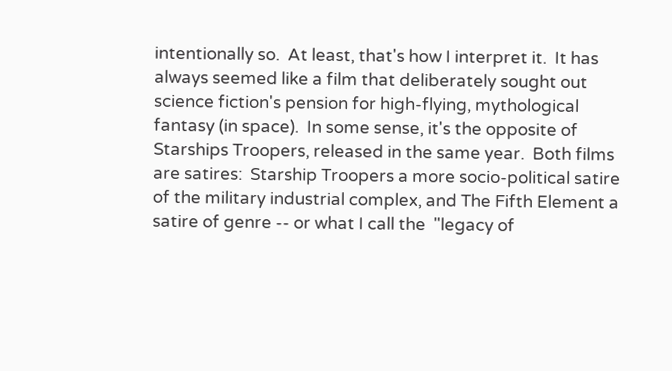intentionally so.  At least, that's how I interpret it.  It has always seemed like a film that deliberately sought out science fiction's pension for high-flying, mythological fantasy (in space).  In some sense, it's the opposite of Starships Troopers, released in the same year.  Both films are satires:  Starship Troopers a more socio-political satire of the military industrial complex, and The Fifth Element a satire of genre -- or what I call the  "legacy of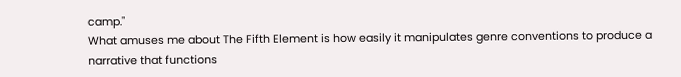camp."
What amuses me about The Fifth Element is how easily it manipulates genre conventions to produce a narrative that functions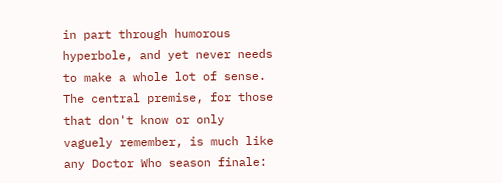in part through humorous hyperbole, and yet never needs to make a whole lot of sense.  The central premise, for those that don't know or only vaguely remember, is much like any Doctor Who season finale: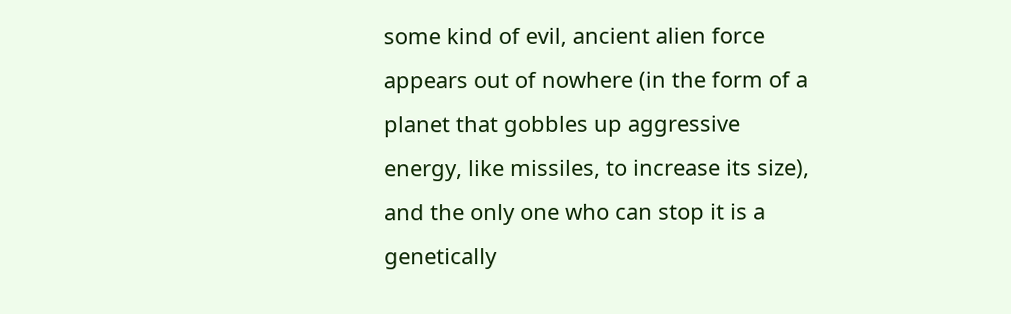some kind of evil, ancient alien force appears out of nowhere (in the form of a planet that gobbles up aggressive energy, like missiles, to increase its size), and the only one who can stop it is a genetically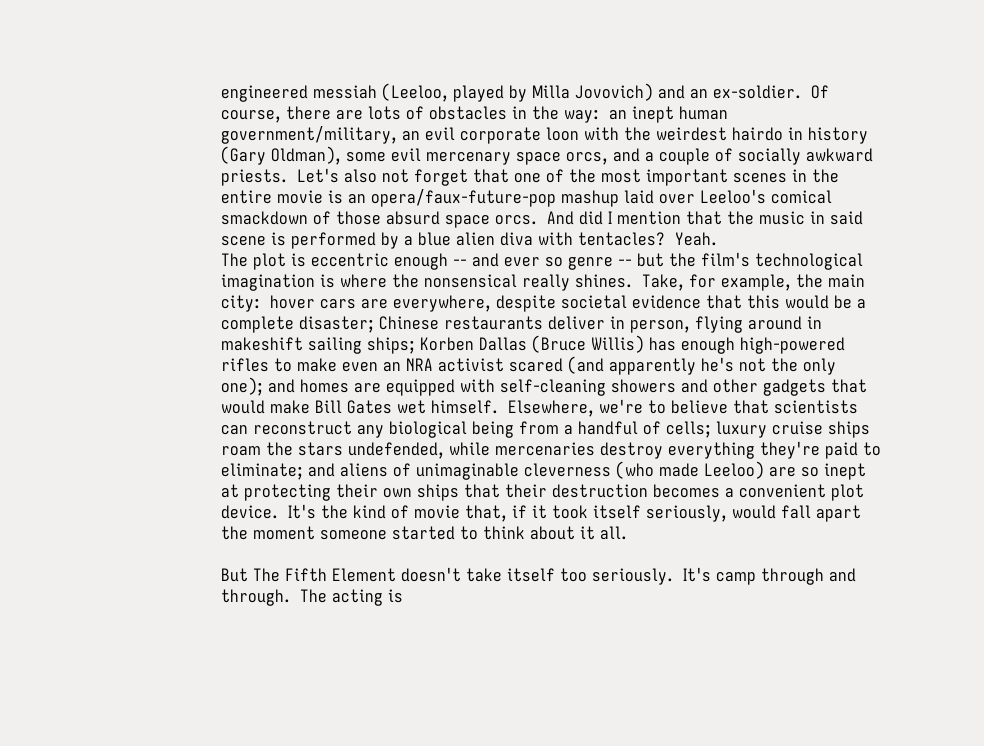engineered messiah (Leeloo, played by Milla Jovovich) and an ex-soldier.  Of course, there are lots of obstacles in the way:  an inept human government/military, an evil corporate loon with the weirdest hairdo in history (Gary Oldman), some evil mercenary space orcs, and a couple of socially awkward priests.  Let's also not forget that one of the most important scenes in the entire movie is an opera/faux-future-pop mashup laid over Leeloo's comical smackdown of those absurd space orcs.  And did I mention that the music in said scene is performed by a blue alien diva with tentacles?  Yeah.
The plot is eccentric enough -- and ever so genre -- but the film's technological imagination is where the nonsensical really shines.  Take, for example, the main city:  hover cars are everywhere, despite societal evidence that this would be a complete disaster; Chinese restaurants deliver in person, flying around in makeshift sailing ships; Korben Dallas (Bruce Willis) has enough high-powered rifles to make even an NRA activist scared (and apparently he's not the only one); and homes are equipped with self-cleaning showers and other gadgets that would make Bill Gates wet himself.  Elsewhere, we're to believe that scientists can reconstruct any biological being from a handful of cells; luxury cruise ships roam the stars undefended, while mercenaries destroy everything they're paid to eliminate; and aliens of unimaginable cleverness (who made Leeloo) are so inept at protecting their own ships that their destruction becomes a convenient plot device.  It's the kind of movie that, if it took itself seriously, would fall apart the moment someone started to think about it all.

But The Fifth Element doesn't take itself too seriously.  It's camp through and through.  The acting is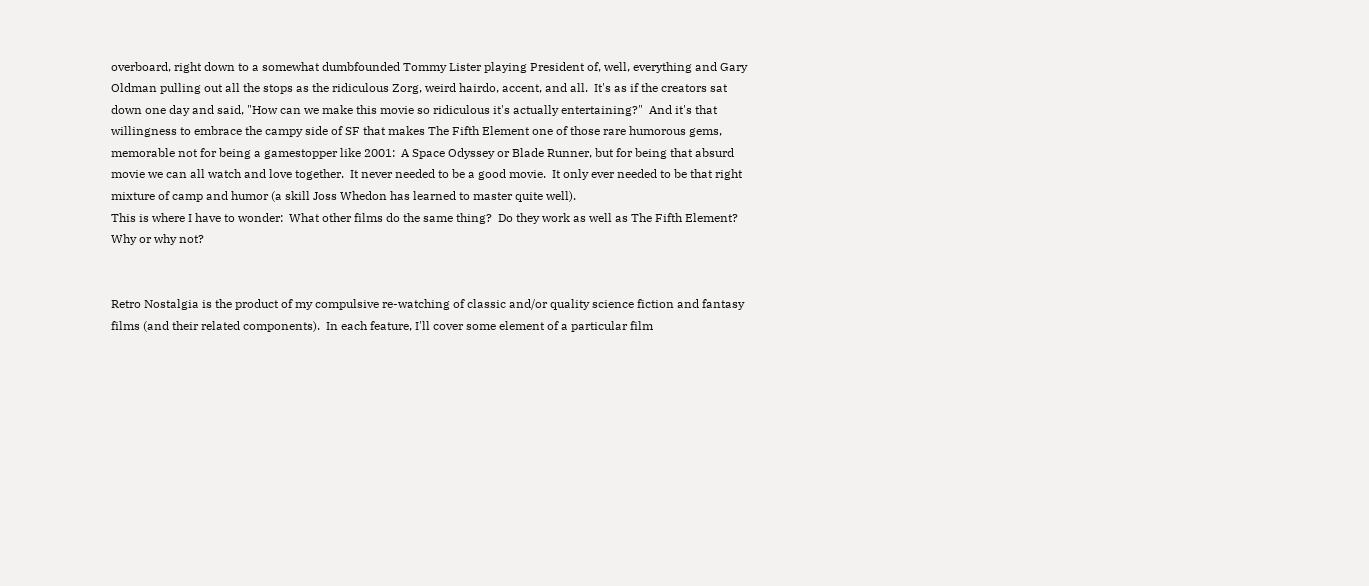overboard, right down to a somewhat dumbfounded Tommy Lister playing President of, well, everything and Gary Oldman pulling out all the stops as the ridiculous Zorg, weird hairdo, accent, and all.  It's as if the creators sat down one day and said, "How can we make this movie so ridiculous it's actually entertaining?"  And it's that willingness to embrace the campy side of SF that makes The Fifth Element one of those rare humorous gems, memorable not for being a gamestopper like 2001:  A Space Odyssey or Blade Runner, but for being that absurd movie we can all watch and love together.  It never needed to be a good movie.  It only ever needed to be that right mixture of camp and humor (a skill Joss Whedon has learned to master quite well).
This is where I have to wonder:  What other films do the same thing?  Do they work as well as The Fifth Element?  Why or why not?


Retro Nostalgia is the product of my compulsive re-watching of classic and/or quality science fiction and fantasy films (and their related components).  In each feature, I'll cover some element of a particular film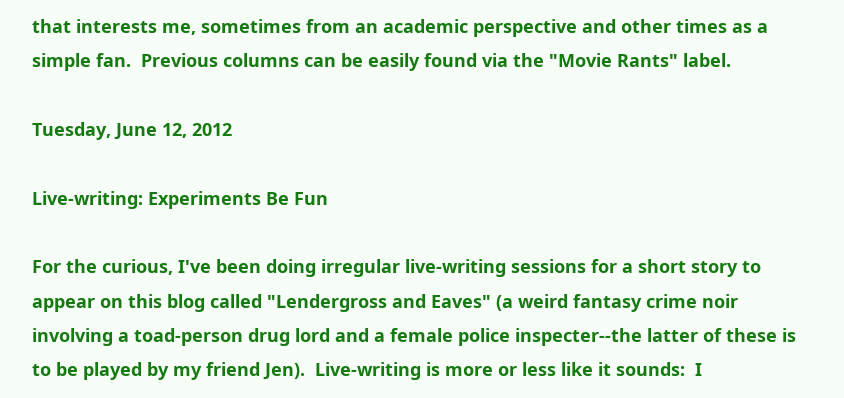that interests me, sometimes from an academic perspective and other times as a simple fan.  Previous columns can be easily found via the "Movie Rants" label.

Tuesday, June 12, 2012

Live-writing: Experiments Be Fun

For the curious, I've been doing irregular live-writing sessions for a short story to appear on this blog called "Lendergross and Eaves" (a weird fantasy crime noir involving a toad-person drug lord and a female police inspecter--the latter of these is to be played by my friend Jen).  Live-writing is more or less like it sounds:  I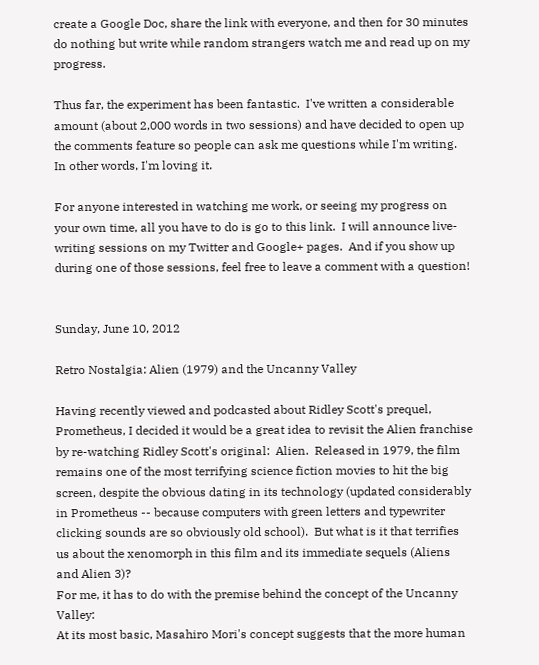create a Google Doc, share the link with everyone, and then for 30 minutes do nothing but write while random strangers watch me and read up on my progress.

Thus far, the experiment has been fantastic.  I've written a considerable amount (about 2,000 words in two sessions) and have decided to open up the comments feature so people can ask me questions while I'm writing.  In other words, I'm loving it.

For anyone interested in watching me work, or seeing my progress on your own time, all you have to do is go to this link.  I will announce live-writing sessions on my Twitter and Google+ pages.  And if you show up during one of those sessions, feel free to leave a comment with a question!


Sunday, June 10, 2012

Retro Nostalgia: Alien (1979) and the Uncanny Valley

Having recently viewed and podcasted about Ridley Scott's prequel, Prometheus, I decided it would be a great idea to revisit the Alien franchise by re-watching Ridley Scott's original:  Alien.  Released in 1979, the film remains one of the most terrifying science fiction movies to hit the big screen, despite the obvious dating in its technology (updated considerably in Prometheus -- because computers with green letters and typewriter clicking sounds are so obviously old school).  But what is it that terrifies us about the xenomorph in this film and its immediate sequels (Aliens and Alien 3)?
For me, it has to do with the premise behind the concept of the Uncanny Valley:
At its most basic, Masahiro Mori's concept suggests that the more human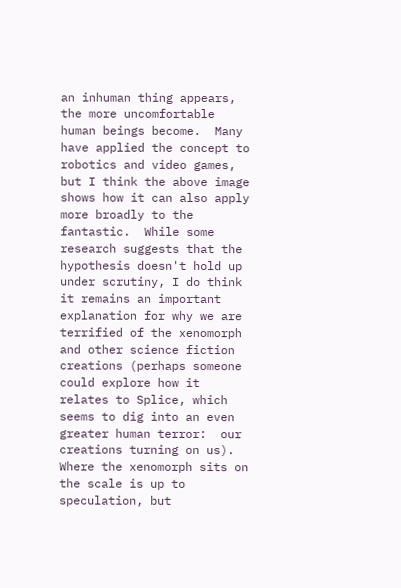an inhuman thing appears, the more uncomfortable human beings become.  Many have applied the concept to robotics and video games, but I think the above image shows how it can also apply more broadly to the fantastic.  While some research suggests that the hypothesis doesn't hold up under scrutiny, I do think it remains an important explanation for why we are terrified of the xenomorph and other science fiction creations (perhaps someone could explore how it relates to Splice, which seems to dig into an even greater human terror:  our creations turning on us).
Where the xenomorph sits on the scale is up to speculation, but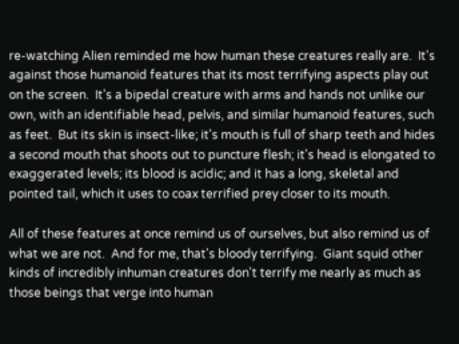re-watching Alien reminded me how human these creatures really are.  It's against those humanoid features that its most terrifying aspects play out on the screen.  It's a bipedal creature with arms and hands not unlike our own, with an identifiable head, pelvis, and similar humanoid features, such as feet.  But its skin is insect-like; it's mouth is full of sharp teeth and hides a second mouth that shoots out to puncture flesh; it's head is elongated to exaggerated levels; its blood is acidic; and it has a long, skeletal and pointed tail, which it uses to coax terrified prey closer to its mouth.

All of these features at once remind us of ourselves, but also remind us of what we are not.  And for me, that's bloody terrifying.  Giant squid other kinds of incredibly inhuman creatures don't terrify me nearly as much as those beings that verge into human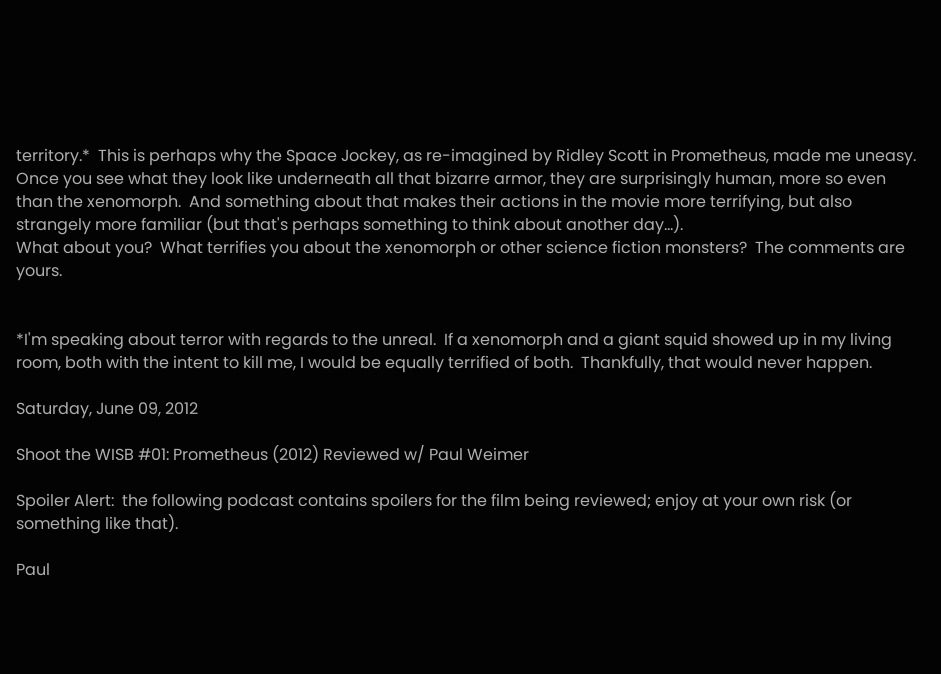territory.*  This is perhaps why the Space Jockey, as re-imagined by Ridley Scott in Prometheus, made me uneasy.  Once you see what they look like underneath all that bizarre armor, they are surprisingly human, more so even than the xenomorph.  And something about that makes their actions in the movie more terrifying, but also strangely more familiar (but that's perhaps something to think about another day...).
What about you?  What terrifies you about the xenomorph or other science fiction monsters?  The comments are yours.


*I'm speaking about terror with regards to the unreal.  If a xenomorph and a giant squid showed up in my living room, both with the intent to kill me, I would be equally terrified of both.  Thankfully, that would never happen.

Saturday, June 09, 2012

Shoot the WISB #01: Prometheus (2012) Reviewed w/ Paul Weimer

Spoiler Alert:  the following podcast contains spoilers for the film being reviewed; enjoy at your own risk (or something like that).

Paul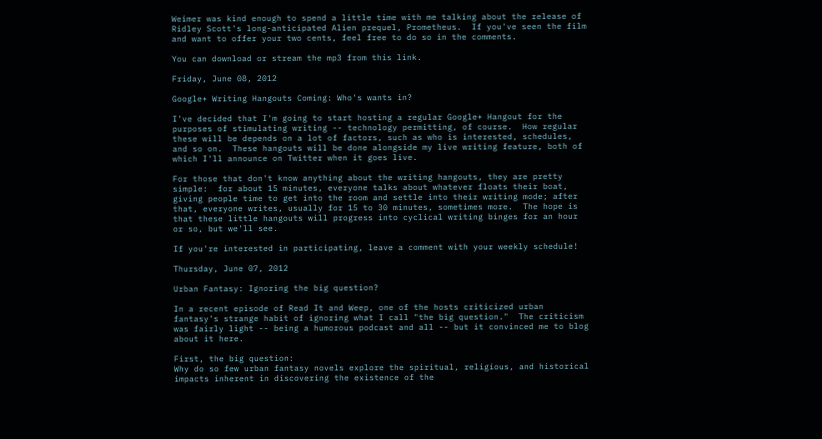Weimer was kind enough to spend a little time with me talking about the release of Ridley Scott's long-anticipated Alien prequel, Prometheus.  If you've seen the film and want to offer your two cents, feel free to do so in the comments.

You can download or stream the mp3 from this link.

Friday, June 08, 2012

Google+ Writing Hangouts Coming: Who's wants in?

I've decided that I'm going to start hosting a regular Google+ Hangout for the purposes of stimulating writing -- technology permitting, of course.  How regular these will be depends on a lot of factors, such as who is interested, schedules, and so on.  These hangouts will be done alongside my live writing feature, both of which I'll announce on Twitter when it goes live.

For those that don't know anything about the writing hangouts, they are pretty simple:  for about 15 minutes, everyone talks about whatever floats their boat, giving people time to get into the room and settle into their writing mode; after that, everyone writes, usually for 15 to 30 minutes, sometimes more.  The hope is that these little hangouts will progress into cyclical writing binges for an hour or so, but we'll see.

If you're interested in participating, leave a comment with your weekly schedule!

Thursday, June 07, 2012

Urban Fantasy: Ignoring the big question?

In a recent episode of Read It and Weep, one of the hosts criticized urban fantasy's strange habit of ignoring what I call "the big question."  The criticism was fairly light -- being a humorous podcast and all -- but it convinced me to blog about it here.

First, the big question:
Why do so few urban fantasy novels explore the spiritual, religious, and historical impacts inherent in discovering the existence of the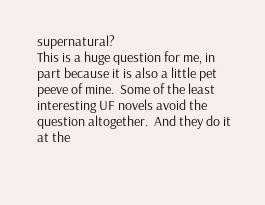supernatural?
This is a huge question for me, in part because it is also a little pet peeve of mine.  Some of the least interesting UF novels avoid the question altogether.  And they do it at the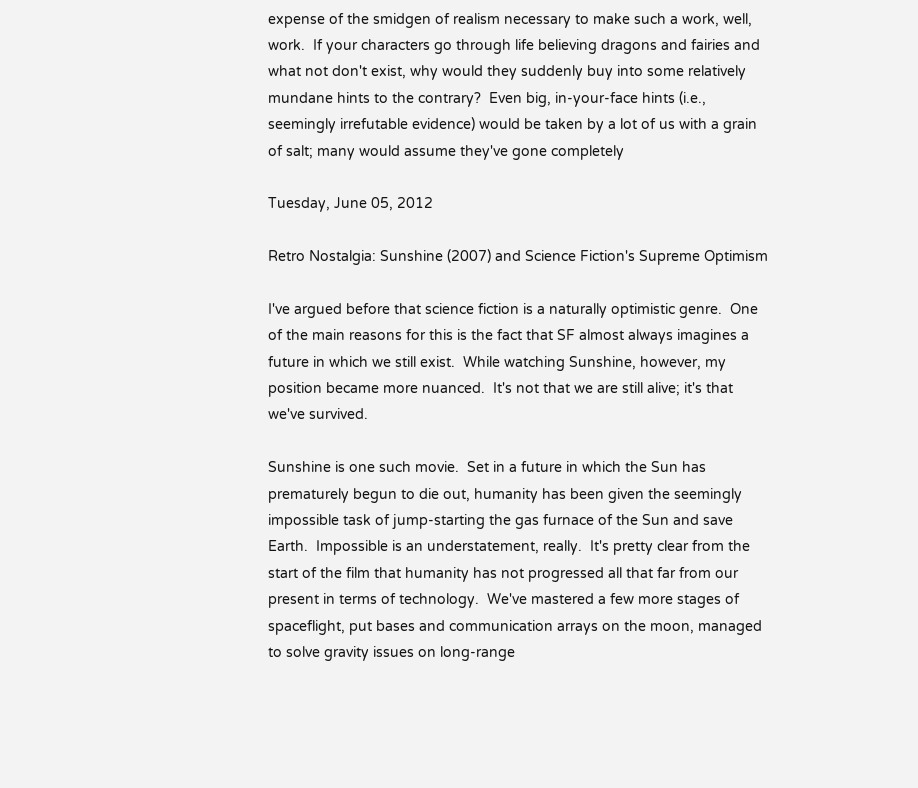expense of the smidgen of realism necessary to make such a work, well, work.  If your characters go through life believing dragons and fairies and what not don't exist, why would they suddenly buy into some relatively mundane hints to the contrary?  Even big, in-your-face hints (i.e., seemingly irrefutable evidence) would be taken by a lot of us with a grain of salt; many would assume they've gone completely

Tuesday, June 05, 2012

Retro Nostalgia: Sunshine (2007) and Science Fiction's Supreme Optimism

I've argued before that science fiction is a naturally optimistic genre.  One of the main reasons for this is the fact that SF almost always imagines a future in which we still exist.  While watching Sunshine, however, my position became more nuanced.  It's not that we are still alive; it's that we've survived.

Sunshine is one such movie.  Set in a future in which the Sun has prematurely begun to die out, humanity has been given the seemingly impossible task of jump-starting the gas furnace of the Sun and save Earth.  Impossible is an understatement, really.  It's pretty clear from the start of the film that humanity has not progressed all that far from our present in terms of technology.  We've mastered a few more stages of spaceflight, put bases and communication arrays on the moon, managed to solve gravity issues on long-range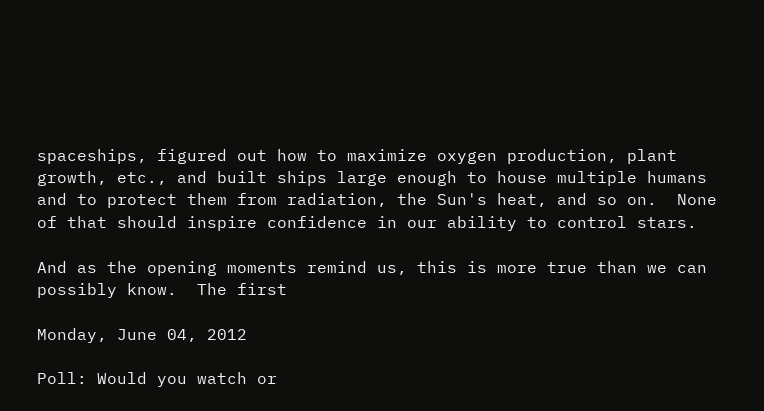spaceships, figured out how to maximize oxygen production, plant growth, etc., and built ships large enough to house multiple humans and to protect them from radiation, the Sun's heat, and so on.  None of that should inspire confidence in our ability to control stars.

And as the opening moments remind us, this is more true than we can possibly know.  The first

Monday, June 04, 2012

Poll: Would you watch or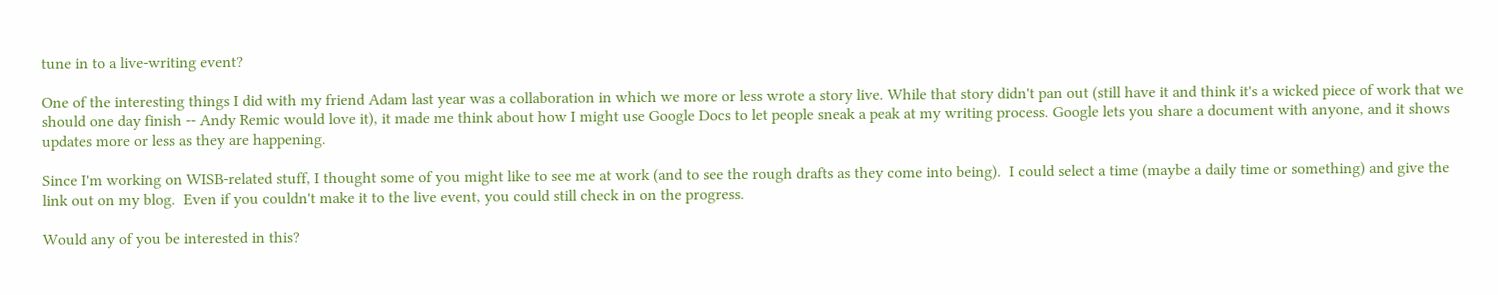tune in to a live-writing event?

One of the interesting things I did with my friend Adam last year was a collaboration in which we more or less wrote a story live. While that story didn't pan out (still have it and think it's a wicked piece of work that we should one day finish -- Andy Remic would love it), it made me think about how I might use Google Docs to let people sneak a peak at my writing process. Google lets you share a document with anyone, and it shows updates more or less as they are happening.

Since I'm working on WISB-related stuff, I thought some of you might like to see me at work (and to see the rough drafts as they come into being).  I could select a time (maybe a daily time or something) and give the link out on my blog.  Even if you couldn't make it to the live event, you could still check in on the progress.

Would any of you be interested in this?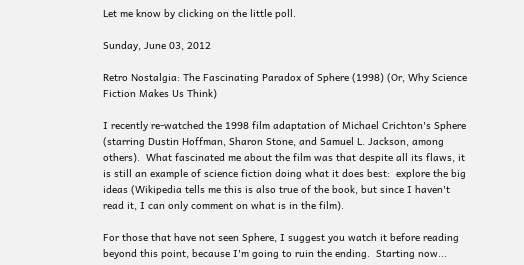Let me know by clicking on the little poll.

Sunday, June 03, 2012

Retro Nostalgia: The Fascinating Paradox of Sphere (1998) (Or, Why Science Fiction Makes Us Think)

I recently re-watched the 1998 film adaptation of Michael Crichton's Sphere (starring Dustin Hoffman, Sharon Stone, and Samuel L. Jackson, among others).  What fascinated me about the film was that despite all its flaws, it is still an example of science fiction doing what it does best:  explore the big ideas (Wikipedia tells me this is also true of the book, but since I haven't read it, I can only comment on what is in the film).

For those that have not seen Sphere, I suggest you watch it before reading beyond this point, because I'm going to ruin the ending.  Starting now...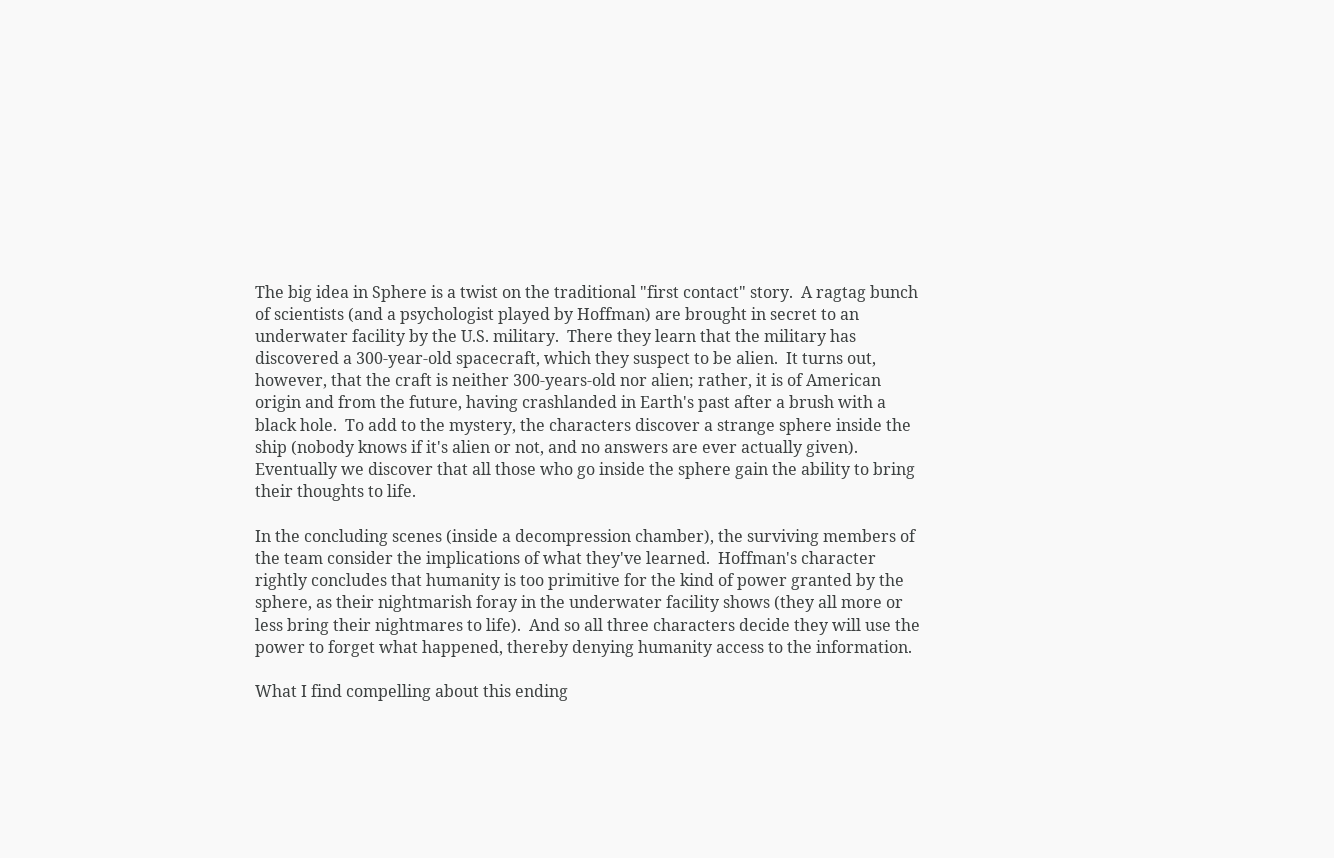The big idea in Sphere is a twist on the traditional "first contact" story.  A ragtag bunch of scientists (and a psychologist played by Hoffman) are brought in secret to an underwater facility by the U.S. military.  There they learn that the military has discovered a 300-year-old spacecraft, which they suspect to be alien.  It turns out, however, that the craft is neither 300-years-old nor alien; rather, it is of American origin and from the future, having crashlanded in Earth's past after a brush with a black hole.  To add to the mystery, the characters discover a strange sphere inside the ship (nobody knows if it's alien or not, and no answers are ever actually given).  Eventually we discover that all those who go inside the sphere gain the ability to bring their thoughts to life.

In the concluding scenes (inside a decompression chamber), the surviving members of the team consider the implications of what they've learned.  Hoffman's character rightly concludes that humanity is too primitive for the kind of power granted by the sphere, as their nightmarish foray in the underwater facility shows (they all more or less bring their nightmares to life).  And so all three characters decide they will use the power to forget what happened, thereby denying humanity access to the information.

What I find compelling about this ending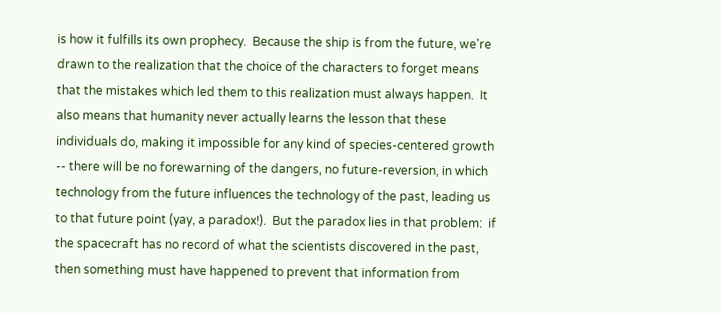is how it fulfills its own prophecy.  Because the ship is from the future, we're drawn to the realization that the choice of the characters to forget means that the mistakes which led them to this realization must always happen.  It also means that humanity never actually learns the lesson that these individuals do, making it impossible for any kind of species-centered growth -- there will be no forewarning of the dangers, no future-reversion, in which technology from the future influences the technology of the past, leading us to that future point (yay, a paradox!).  But the paradox lies in that problem:  if the spacecraft has no record of what the scientists discovered in the past, then something must have happened to prevent that information from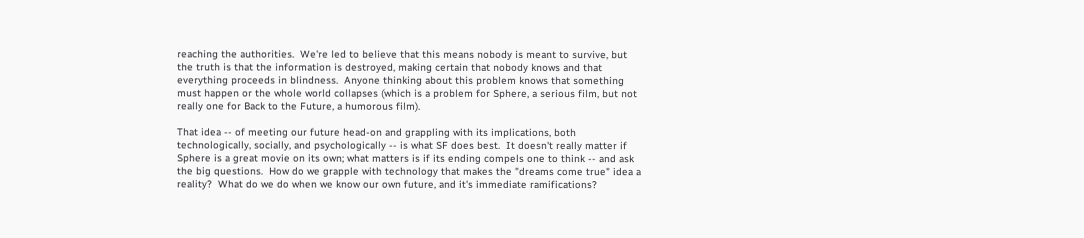reaching the authorities.  We're led to believe that this means nobody is meant to survive, but the truth is that the information is destroyed, making certain that nobody knows and that everything proceeds in blindness.  Anyone thinking about this problem knows that something must happen or the whole world collapses (which is a problem for Sphere, a serious film, but not really one for Back to the Future, a humorous film).

That idea -- of meeting our future head-on and grappling with its implications, both technologically, socially, and psychologically -- is what SF does best.  It doesn't really matter if Sphere is a great movie on its own; what matters is if its ending compels one to think -- and ask the big questions.  How do we grapple with technology that makes the "dreams come true" idea a reality?  What do we do when we know our own future, and it's immediate ramifications?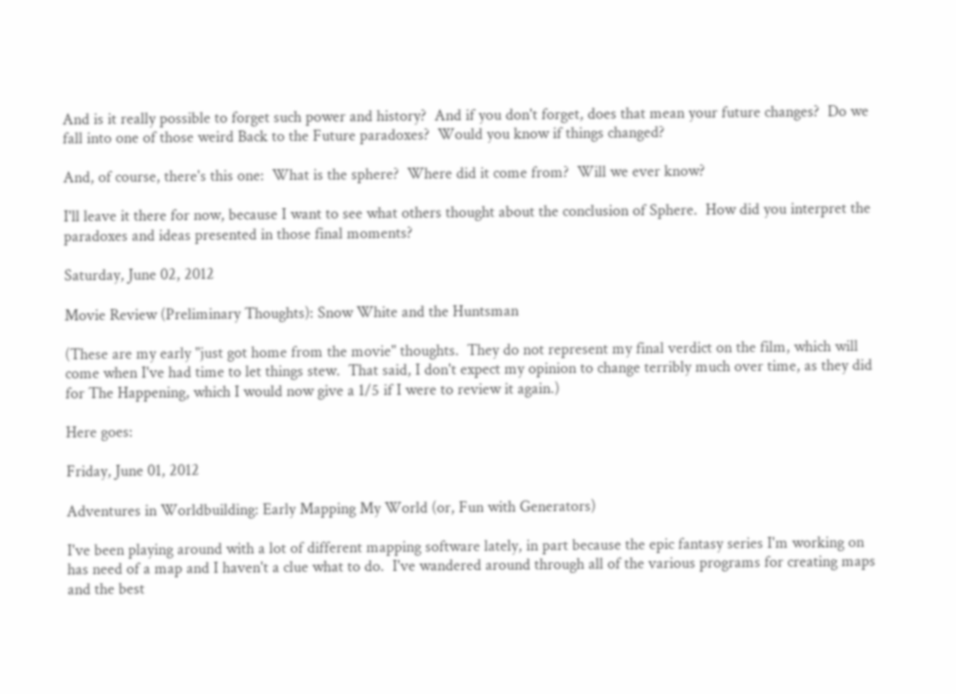And is it really possible to forget such power and history?  And if you don't forget, does that mean your future changes?  Do we fall into one of those weird Back to the Future paradoxes?  Would you know if things changed?

And, of course, there's this one:  What is the sphere?  Where did it come from?  Will we ever know?

I'll leave it there for now, because I want to see what others thought about the conclusion of Sphere.  How did you interpret the paradoxes and ideas presented in those final moments?

Saturday, June 02, 2012

Movie Review (Preliminary Thoughts): Snow White and the Huntsman

(These are my early "just got home from the movie" thoughts.  They do not represent my final verdict on the film, which will come when I've had time to let things stew.  That said, I don't expect my opinion to change terribly much over time, as they did for The Happening, which I would now give a 1/5 if I were to review it again.)

Here goes:

Friday, June 01, 2012

Adventures in Worldbuilding: Early Mapping My World (or, Fun with Generators)

I've been playing around with a lot of different mapping software lately, in part because the epic fantasy series I'm working on has need of a map and I haven't a clue what to do.  I've wandered around through all of the various programs for creating maps and the best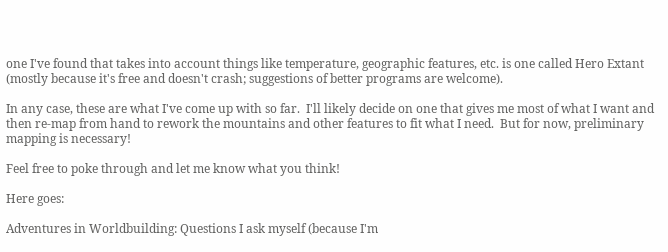one I've found that takes into account things like temperature, geographic features, etc. is one called Hero Extant (mostly because it's free and doesn't crash; suggestions of better programs are welcome).

In any case, these are what I've come up with so far.  I'll likely decide on one that gives me most of what I want and then re-map from hand to rework the mountains and other features to fit what I need.  But for now, preliminary mapping is necessary!

Feel free to poke through and let me know what you think!

Here goes:

Adventures in Worldbuilding: Questions I ask myself (because I'm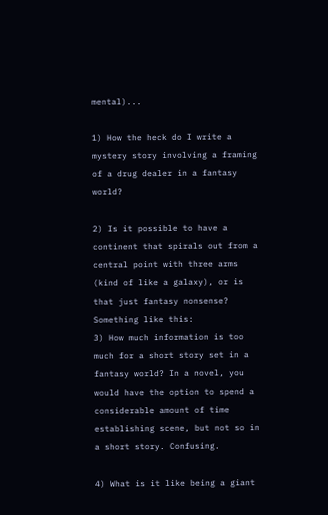mental)...

1) How the heck do I write a mystery story involving a framing of a drug dealer in a fantasy world?

2) Is it possible to have a continent that spirals out from a central point with three arms (kind of like a galaxy), or is that just fantasy nonsense? Something like this:
3) How much information is too much for a short story set in a fantasy world? In a novel, you would have the option to spend a considerable amount of time establishing scene, but not so in a short story. Confusing.

4) What is it like being a giant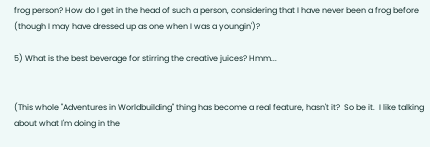frog person? How do I get in the head of such a person, considering that I have never been a frog before (though I may have dressed up as one when I was a youngin')?

5) What is the best beverage for stirring the creative juices? Hmm...


(This whole "Adventures in Worldbuilding" thing has become a real feature, hasn't it?  So be it.  I like talking about what I'm doing in the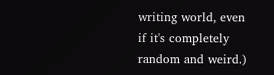writing world, even if it's completely random and weird.)